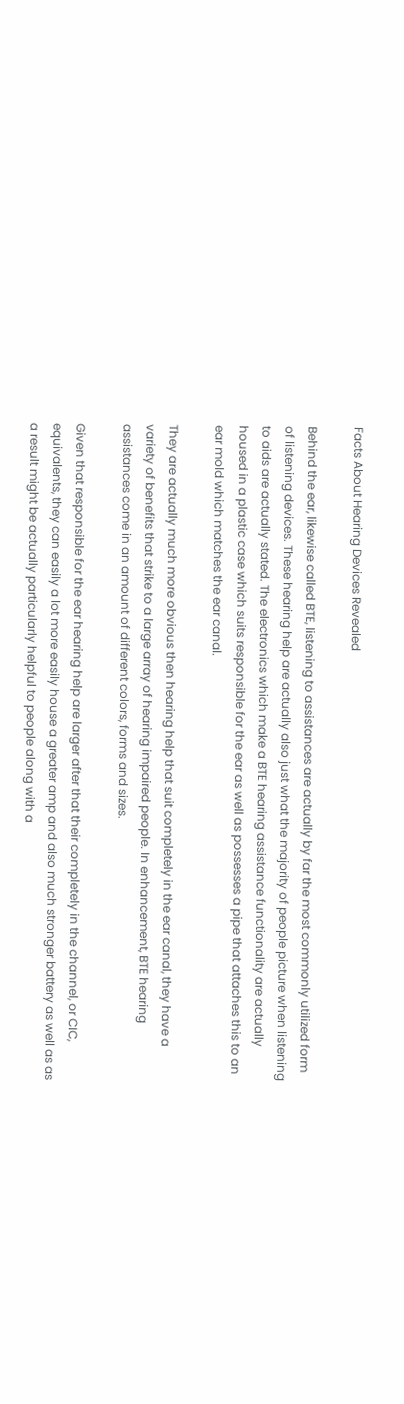Facts About Hearing Devices Revealed

Behind the ear, likewise called BTE, listening to assistances are actually by far the most commonly utilized form of listening devices. These hearing help are actually also just what the majority of people picture when listening to aids are actually stated. The electronics which make a BTE hearing assistance functionality are actually housed in a plastic case which suits responsible for the ear as well as possesses a pipe that attaches this to an ear mold which matches the ear canal.

They are actually much more obvious then hearing help that suit completely in the ear canal, they have a variety of benefits that strike to a large array of hearing impaired people. In enhancement, BTE hearing assistances come in an amount of different colors, forms and sizes.

Given that responsible for the ear hearing help are larger after that their completely in the channel, or CIC, equivalents, they can easily a lot more easily house a greater amp and also much stronger battery as well as as a result might be actually particularly helpful to people along with a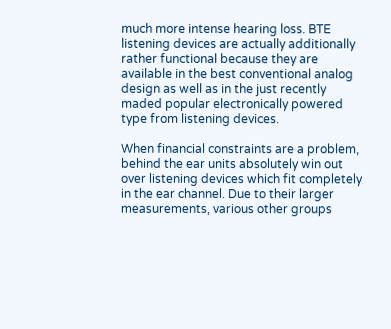much more intense hearing loss. BTE listening devices are actually additionally rather functional because they are available in the best conventional analog design as well as in the just recently maded popular electronically powered type from listening devices.

When financial constraints are a problem, behind the ear units absolutely win out over listening devices which fit completely in the ear channel. Due to their larger measurements, various other groups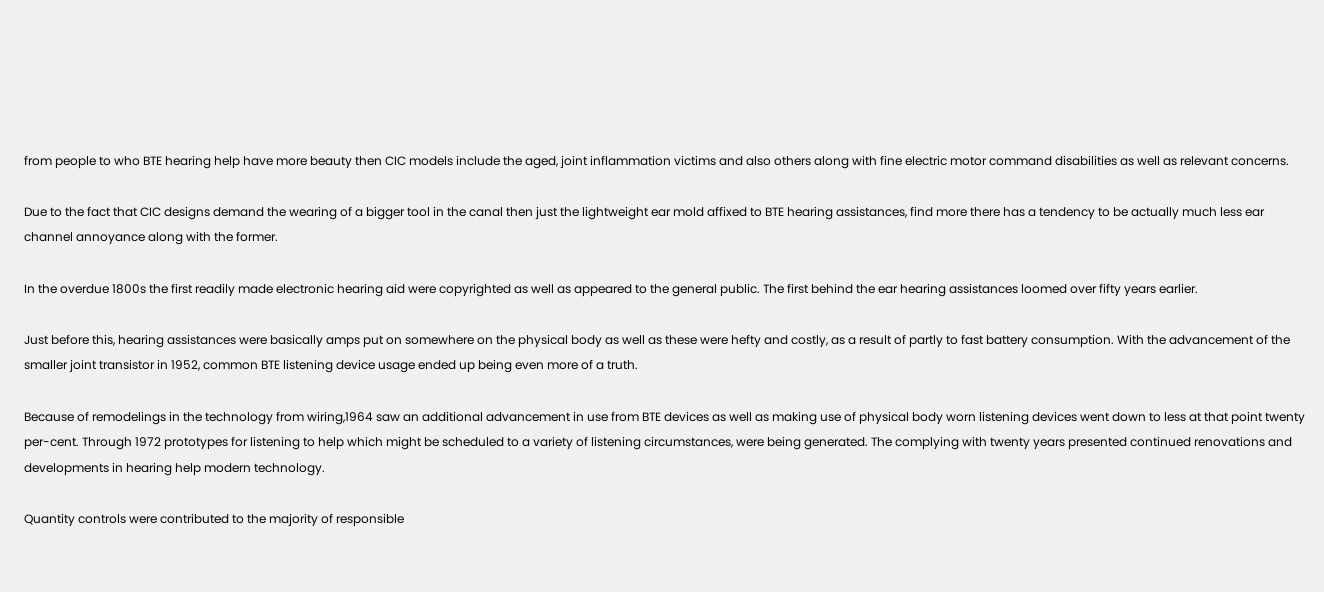from people to who BTE hearing help have more beauty then CIC models include the aged, joint inflammation victims and also others along with fine electric motor command disabilities as well as relevant concerns.

Due to the fact that CIC designs demand the wearing of a bigger tool in the canal then just the lightweight ear mold affixed to BTE hearing assistances, find more there has a tendency to be actually much less ear channel annoyance along with the former.

In the overdue 1800s the first readily made electronic hearing aid were copyrighted as well as appeared to the general public. The first behind the ear hearing assistances loomed over fifty years earlier.

Just before this, hearing assistances were basically amps put on somewhere on the physical body as well as these were hefty and costly, as a result of partly to fast battery consumption. With the advancement of the smaller joint transistor in 1952, common BTE listening device usage ended up being even more of a truth.

Because of remodelings in the technology from wiring,1964 saw an additional advancement in use from BTE devices as well as making use of physical body worn listening devices went down to less at that point twenty per-cent. Through 1972 prototypes for listening to help which might be scheduled to a variety of listening circumstances, were being generated. The complying with twenty years presented continued renovations and developments in hearing help modern technology.

Quantity controls were contributed to the majority of responsible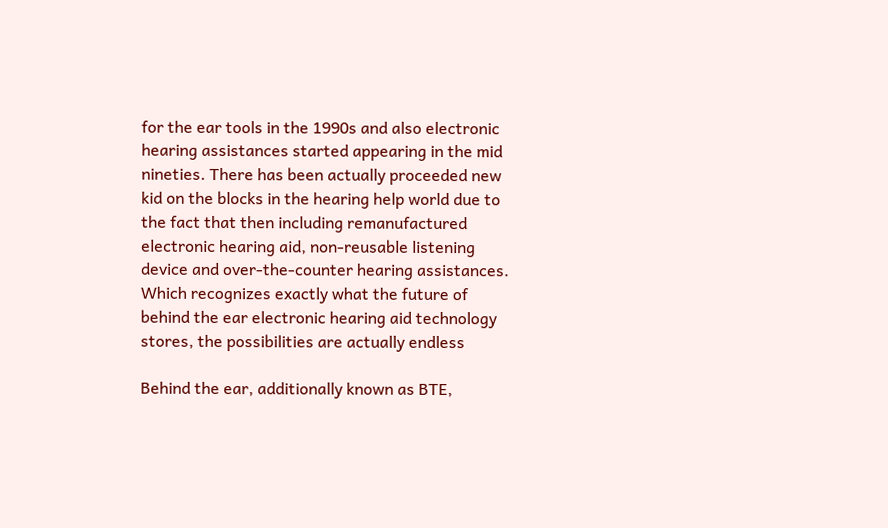for the ear tools in the 1990s and also electronic hearing assistances started appearing in the mid nineties. There has been actually proceeded new kid on the blocks in the hearing help world due to the fact that then including remanufactured electronic hearing aid, non-reusable listening device and over-the-counter hearing assistances. Which recognizes exactly what the future of behind the ear electronic hearing aid technology stores, the possibilities are actually endless

Behind the ear, additionally known as BTE,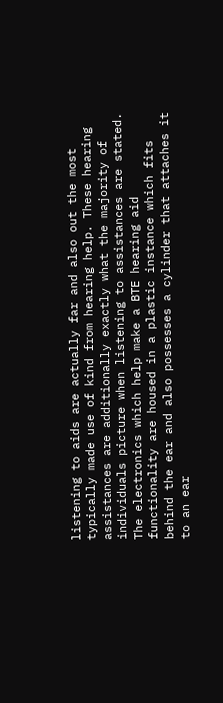listening to aids are actually far and also out the most typically made use of kind from hearing help. These hearing assistances are additionally exactly what the majority of individuals picture when listening to assistances are stated. The electronics which help make a BTE hearing aid functionality are housed in a plastic instance which fits behind the ear and also possesses a cylinder that attaches it to an ear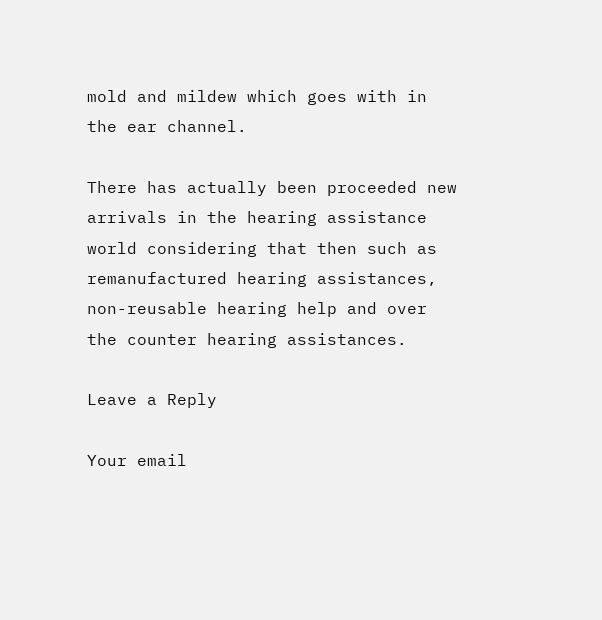mold and mildew which goes with in the ear channel.

There has actually been proceeded new arrivals in the hearing assistance world considering that then such as remanufactured hearing assistances, non-reusable hearing help and over the counter hearing assistances.

Leave a Reply

Your email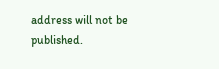address will not be published.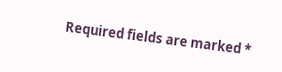Required fields are marked *